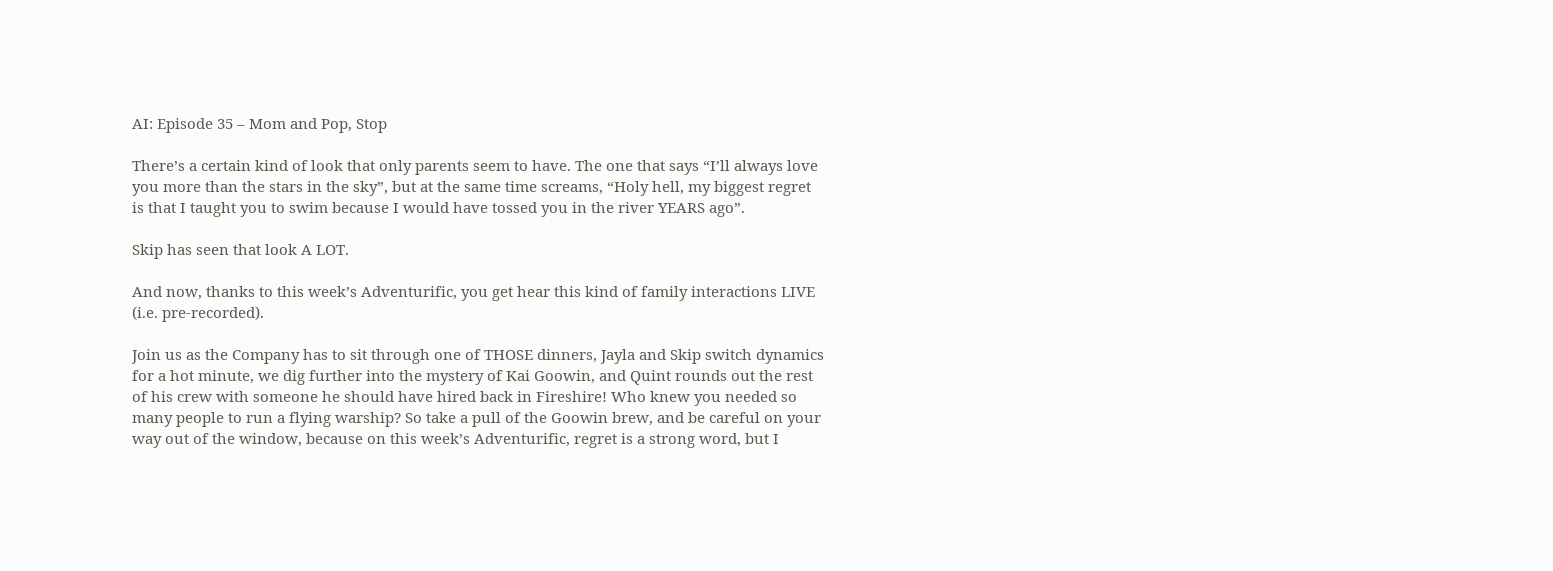AI: Episode 35 – Mom and Pop, Stop

There’s a certain kind of look that only parents seem to have. The one that says “I’ll always love you more than the stars in the sky”, but at the same time screams, “Holy hell, my biggest regret is that I taught you to swim because I would have tossed you in the river YEARS ago”.

Skip has seen that look A LOT.

And now, thanks to this week’s Adventurific, you get hear this kind of family interactions LIVE (i.e. pre-recorded).

Join us as the Company has to sit through one of THOSE dinners, Jayla and Skip switch dynamics for a hot minute, we dig further into the mystery of Kai Goowin, and Quint rounds out the rest of his crew with someone he should have hired back in Fireshire! Who knew you needed so many people to run a flying warship? So take a pull of the Goowin brew, and be careful on your way out of the window, because on this week’s Adventurific, regret is a strong word, but I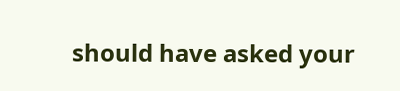should have asked your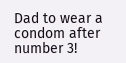Dad to wear a condom after number 3!